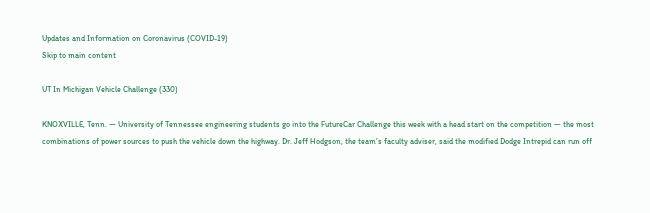Updates and Information on Coronavirus (COVID-19)
Skip to main content

UT In Michigan Vehicle Challenge (330)

KNOXVILLE, Tenn. — University of Tennessee engineering students go into the FutureCar Challenge this week with a head start on the competition — the most combinations of power sources to push the vehicle down the highway. Dr. Jeff Hodgson, the team’s faculty adviser, said the modified Dodge Intrepid can run off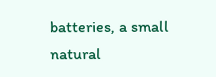batteries, a small natural